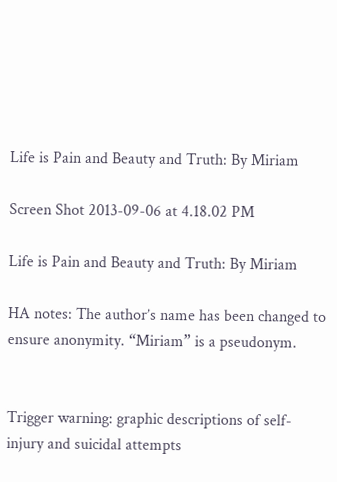Life is Pain and Beauty and Truth: By Miriam

Screen Shot 2013-09-06 at 4.18.02 PM

Life is Pain and Beauty and Truth: By Miriam

HA notes: The author’s name has been changed to ensure anonymity. “Miriam” is a pseudonym.


Trigger warning: graphic descriptions of self-injury and suicidal attempts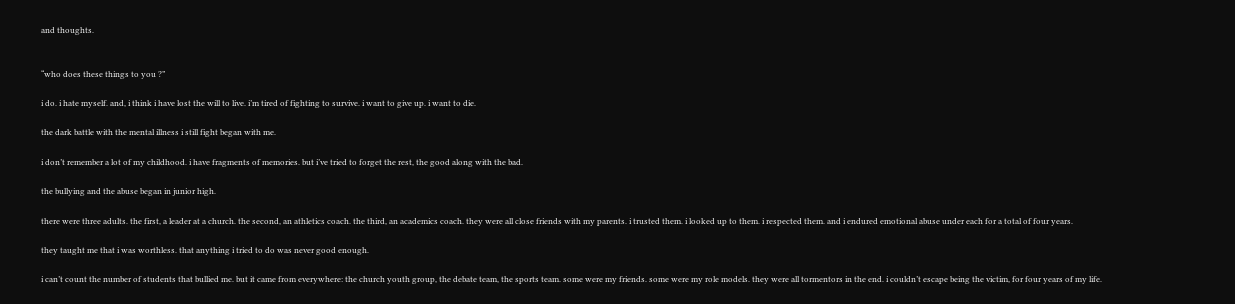and thoughts.


“who does these things to you ?”

i do. i hate myself. and, i think i have lost the will to live. i’m tired of fighting to survive. i want to give up. i want to die.

the dark battle with the mental illness i still fight began with me.

i don’t remember a lot of my childhood. i have fragments of memories. but i’ve tried to forget the rest, the good along with the bad.

the bullying and the abuse began in junior high.

there were three adults. the first, a leader at a church. the second, an athletics coach. the third, an academics coach. they were all close friends with my parents. i trusted them. i looked up to them. i respected them. and i endured emotional abuse under each for a total of four years.

they taught me that i was worthless. that anything i tried to do was never good enough.

i can’t count the number of students that bullied me. but it came from everywhere: the church youth group, the debate team, the sports team. some were my friends. some were my role models. they were all tormentors in the end. i couldn’t escape being the victim, for four years of my life.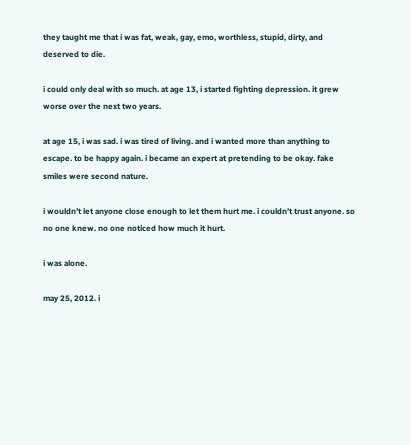they taught me that i was fat, weak, gay, emo, worthless, stupid, dirty, and deserved to die.

i could only deal with so much. at age 13, i started fighting depression. it grew worse over the next two years.

at age 15, i was sad. i was tired of living. and i wanted more than anything to escape. to be happy again. i became an expert at pretending to be okay. fake smiles were second nature.

i wouldn’t let anyone close enough to let them hurt me. i couldn’t trust anyone. so no one knew. no one noticed how much it hurt.

i was alone.

may 25, 2012. i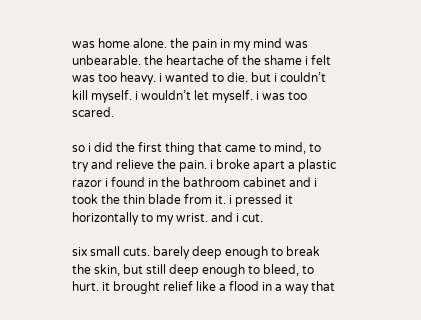was home alone. the pain in my mind was unbearable. the heartache of the shame i felt was too heavy. i wanted to die. but i couldn’t kill myself. i wouldn’t let myself. i was too scared.

so i did the first thing that came to mind, to try and relieve the pain. i broke apart a plastic razor i found in the bathroom cabinet and i took the thin blade from it. i pressed it horizontally to my wrist. and i cut.

six small cuts. barely deep enough to break the skin, but still deep enough to bleed, to hurt. it brought relief like a flood in a way that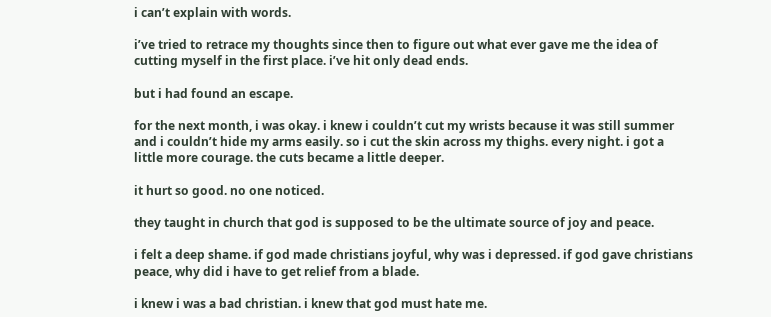i can’t explain with words.

i’ve tried to retrace my thoughts since then to figure out what ever gave me the idea of cutting myself in the first place. i’ve hit only dead ends.

but i had found an escape.

for the next month, i was okay. i knew i couldn’t cut my wrists because it was still summer and i couldn’t hide my arms easily. so i cut the skin across my thighs. every night. i got a little more courage. the cuts became a little deeper.

it hurt so good. no one noticed.

they taught in church that god is supposed to be the ultimate source of joy and peace.

i felt a deep shame. if god made christians joyful, why was i depressed. if god gave christians peace, why did i have to get relief from a blade.

i knew i was a bad christian. i knew that god must hate me.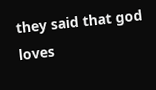they said that god loves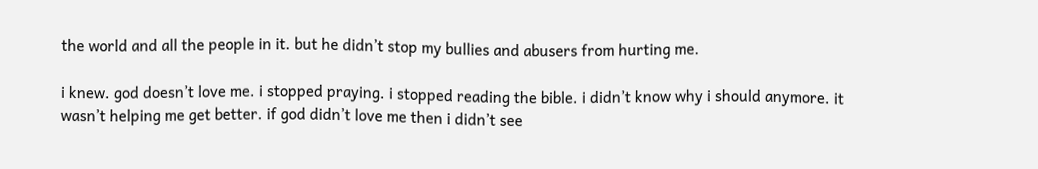the world and all the people in it. but he didn’t stop my bullies and abusers from hurting me.

i knew. god doesn’t love me. i stopped praying. i stopped reading the bible. i didn’t know why i should anymore. it wasn’t helping me get better. if god didn’t love me then i didn’t see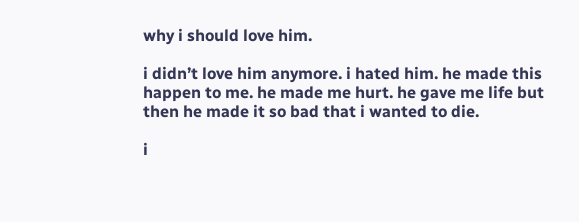why i should love him.

i didn’t love him anymore. i hated him. he made this happen to me. he made me hurt. he gave me life but then he made it so bad that i wanted to die.

i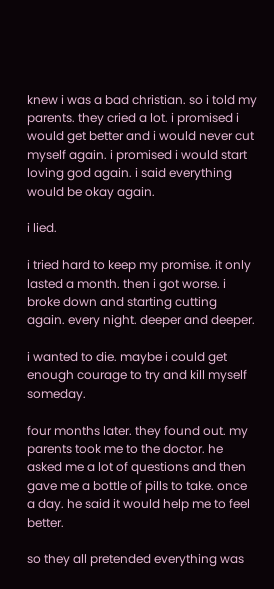knew i was a bad christian. so i told my parents. they cried a lot. i promised i would get better and i would never cut myself again. i promised i would start loving god again. i said everything would be okay again.

i lied.

i tried hard to keep my promise. it only lasted a month. then i got worse. i broke down and starting cutting again. every night. deeper and deeper.

i wanted to die. maybe i could get enough courage to try and kill myself someday.

four months later. they found out. my parents took me to the doctor. he asked me a lot of questions and then gave me a bottle of pills to take. once a day. he said it would help me to feel better.

so they all pretended everything was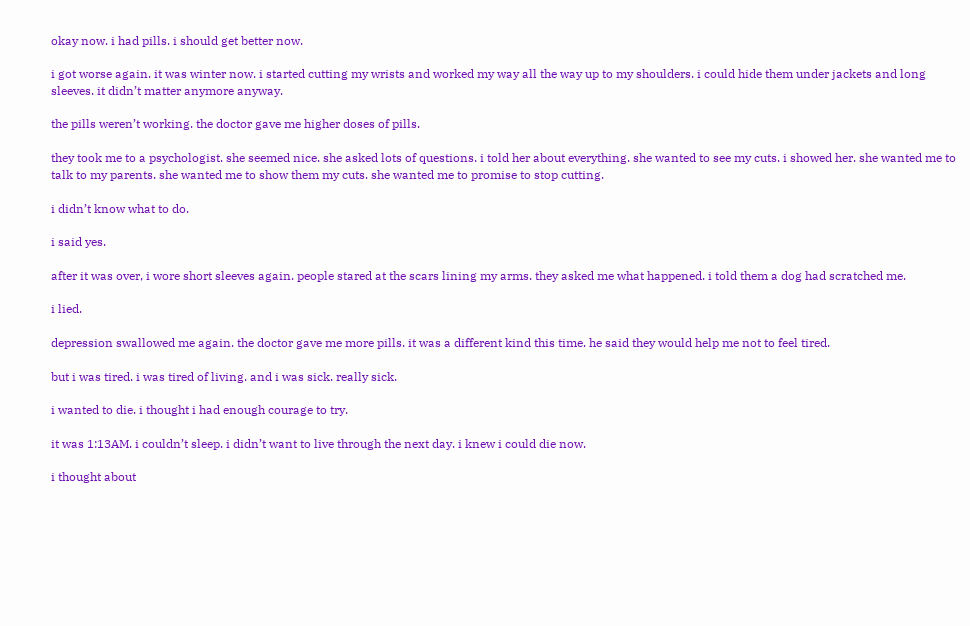okay now. i had pills. i should get better now.

i got worse again. it was winter now. i started cutting my wrists and worked my way all the way up to my shoulders. i could hide them under jackets and long sleeves. it didn’t matter anymore anyway.

the pills weren’t working. the doctor gave me higher doses of pills.

they took me to a psychologist. she seemed nice. she asked lots of questions. i told her about everything. she wanted to see my cuts. i showed her. she wanted me to talk to my parents. she wanted me to show them my cuts. she wanted me to promise to stop cutting.

i didn’t know what to do.

i said yes.

after it was over, i wore short sleeves again. people stared at the scars lining my arms. they asked me what happened. i told them a dog had scratched me.

i lied.

depression swallowed me again. the doctor gave me more pills. it was a different kind this time. he said they would help me not to feel tired.

but i was tired. i was tired of living. and i was sick. really sick.

i wanted to die. i thought i had enough courage to try.

it was 1:13AM. i couldn’t sleep. i didn’t want to live through the next day. i knew i could die now.

i thought about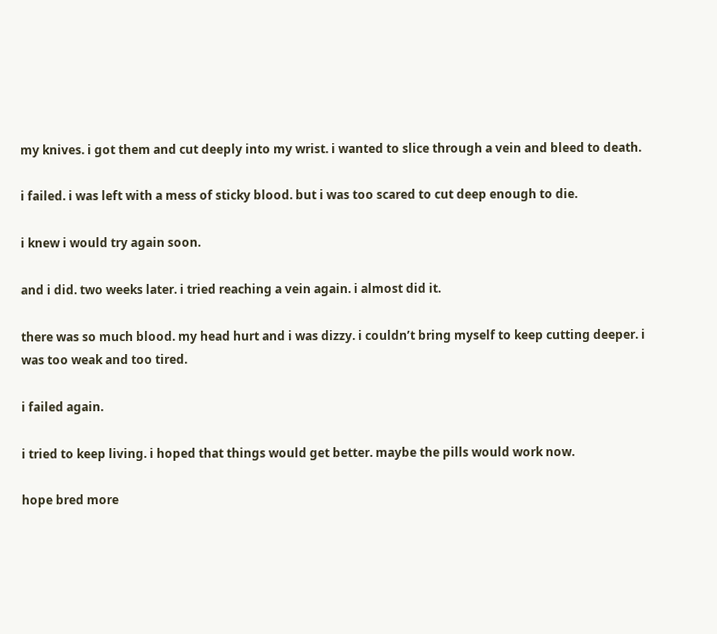my knives. i got them and cut deeply into my wrist. i wanted to slice through a vein and bleed to death.

i failed. i was left with a mess of sticky blood. but i was too scared to cut deep enough to die.

i knew i would try again soon.

and i did. two weeks later. i tried reaching a vein again. i almost did it.

there was so much blood. my head hurt and i was dizzy. i couldn’t bring myself to keep cutting deeper. i was too weak and too tired.

i failed again.

i tried to keep living. i hoped that things would get better. maybe the pills would work now.

hope bred more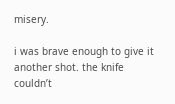misery.

i was brave enough to give it another shot. the knife couldn’t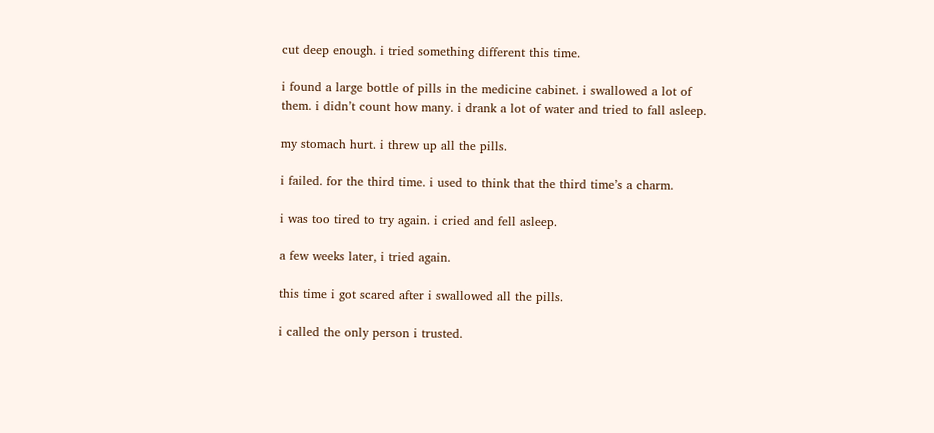cut deep enough. i tried something different this time.

i found a large bottle of pills in the medicine cabinet. i swallowed a lot of them. i didn’t count how many. i drank a lot of water and tried to fall asleep.

my stomach hurt. i threw up all the pills.

i failed. for the third time. i used to think that the third time’s a charm.

i was too tired to try again. i cried and fell asleep.

a few weeks later, i tried again.

this time i got scared after i swallowed all the pills.

i called the only person i trusted.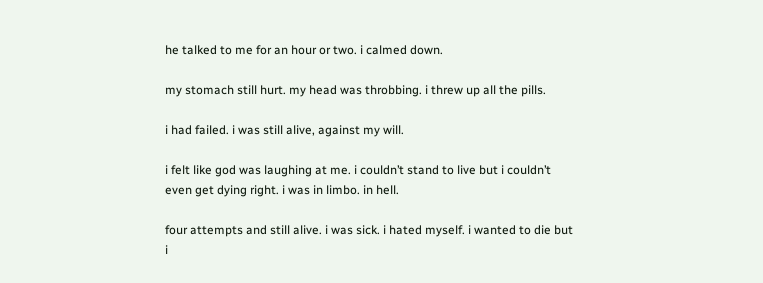he talked to me for an hour or two. i calmed down.

my stomach still hurt. my head was throbbing. i threw up all the pills.

i had failed. i was still alive, against my will.

i felt like god was laughing at me. i couldn’t stand to live but i couldn’t even get dying right. i was in limbo. in hell.

four attempts and still alive. i was sick. i hated myself. i wanted to die but i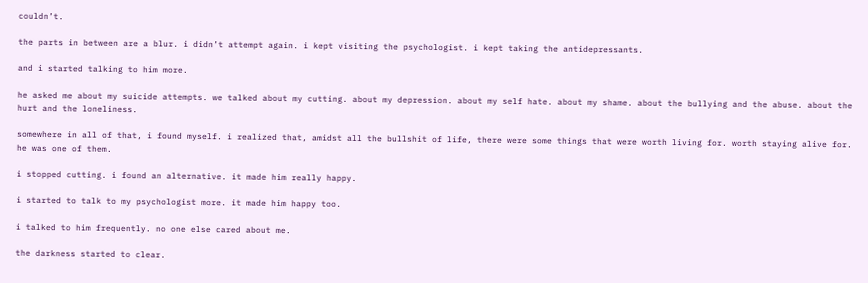couldn’t.

the parts in between are a blur. i didn’t attempt again. i kept visiting the psychologist. i kept taking the antidepressants.

and i started talking to him more.

he asked me about my suicide attempts. we talked about my cutting. about my depression. about my self hate. about my shame. about the bullying and the abuse. about the hurt and the loneliness.

somewhere in all of that, i found myself. i realized that, amidst all the bullshit of life, there were some things that were worth living for. worth staying alive for. he was one of them.

i stopped cutting. i found an alternative. it made him really happy.

i started to talk to my psychologist more. it made him happy too.

i talked to him frequently. no one else cared about me.

the darkness started to clear.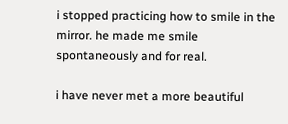i stopped practicing how to smile in the mirror. he made me smile spontaneously and for real.

i have never met a more beautiful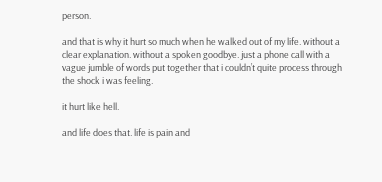person.

and that is why it hurt so much when he walked out of my life. without a clear explanation. without a spoken goodbye. just a phone call with a vague jumble of words put together that i couldn’t quite process through the shock i was feeling.

it hurt like hell.

and life does that. life is pain and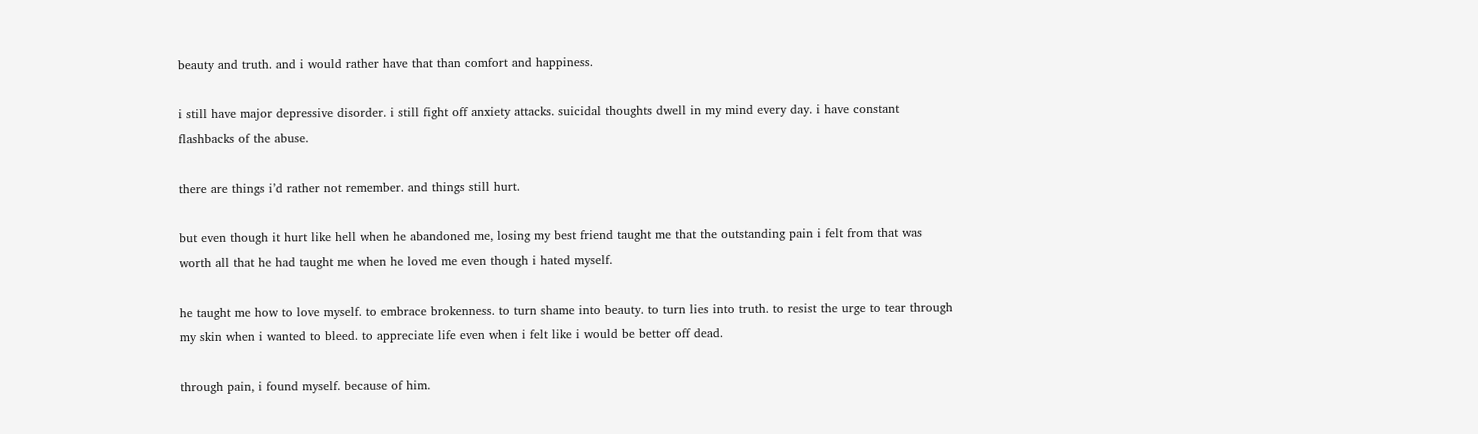beauty and truth. and i would rather have that than comfort and happiness.

i still have major depressive disorder. i still fight off anxiety attacks. suicidal thoughts dwell in my mind every day. i have constant flashbacks of the abuse.

there are things i’d rather not remember. and things still hurt.

but even though it hurt like hell when he abandoned me, losing my best friend taught me that the outstanding pain i felt from that was worth all that he had taught me when he loved me even though i hated myself.

he taught me how to love myself. to embrace brokenness. to turn shame into beauty. to turn lies into truth. to resist the urge to tear through my skin when i wanted to bleed. to appreciate life even when i felt like i would be better off dead.

through pain, i found myself. because of him.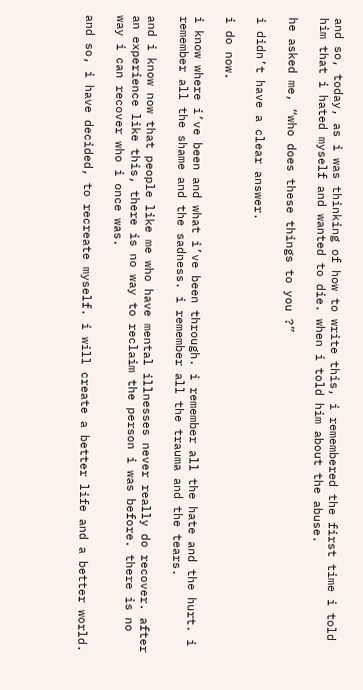and so, today, as i was thinking of how to write this, i remembered the first time i told him that i hated myself and wanted to die. when i told him about the abuse.

he asked me, “who does these things to you ?”

i didn’t have a clear answer.

i do now.

i know where i’ve been and what i’ve been through. i remember all the hate and the hurt. i remember all the shame and the sadness. i remember all the trauma and the tears.

and i know now that people like me who have mental illnesses never really do recover. after an experience like this, there is no way to reclaim the person i was before. there is no way i can recover who i once was.

and so, i have decided, to recreate myself. i will create a better life and a better world.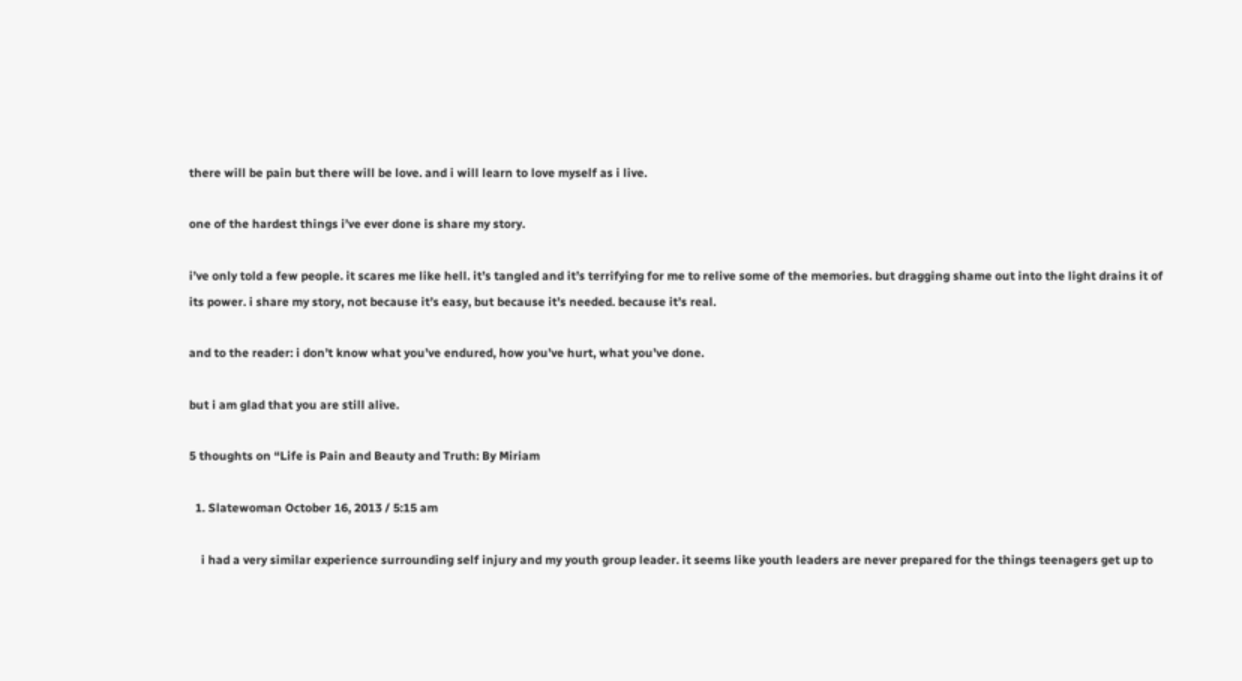there will be pain but there will be love. and i will learn to love myself as i live.

one of the hardest things i’ve ever done is share my story.

i’ve only told a few people. it scares me like hell. it’s tangled and it’s terrifying for me to relive some of the memories. but dragging shame out into the light drains it of its power. i share my story, not because it’s easy, but because it’s needed. because it’s real.

and to the reader: i don’t know what you’ve endured, how you’ve hurt, what you’ve done.

but i am glad that you are still alive.

5 thoughts on “Life is Pain and Beauty and Truth: By Miriam

  1. Slatewoman October 16, 2013 / 5:15 am

    i had a very similar experience surrounding self injury and my youth group leader. it seems like youth leaders are never prepared for the things teenagers get up to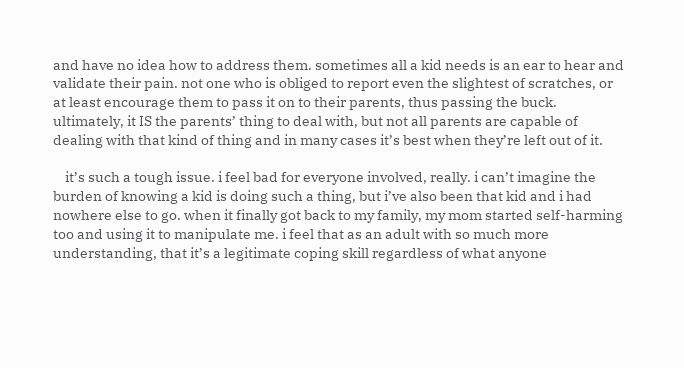and have no idea how to address them. sometimes all a kid needs is an ear to hear and validate their pain. not one who is obliged to report even the slightest of scratches, or at least encourage them to pass it on to their parents, thus passing the buck. ultimately, it IS the parents’ thing to deal with, but not all parents are capable of dealing with that kind of thing and in many cases it’s best when they’re left out of it.

    it’s such a tough issue. i feel bad for everyone involved, really. i can’t imagine the burden of knowing a kid is doing such a thing, but i’ve also been that kid and i had nowhere else to go. when it finally got back to my family, my mom started self-harming too and using it to manipulate me. i feel that as an adult with so much more understanding, that it’s a legitimate coping skill regardless of what anyone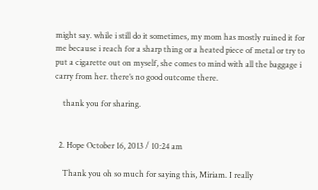might say. while i still do it sometimes, my mom has mostly ruined it for me because i reach for a sharp thing or a heated piece of metal or try to put a cigarette out on myself, she comes to mind with all the baggage i carry from her. there’s no good outcome there.

    thank you for sharing.


  2. Hope October 16, 2013 / 10:24 am

    Thank you oh so much for saying this, Miriam. I really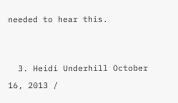needed to hear this.


  3. Heidi Underhill October 16, 2013 /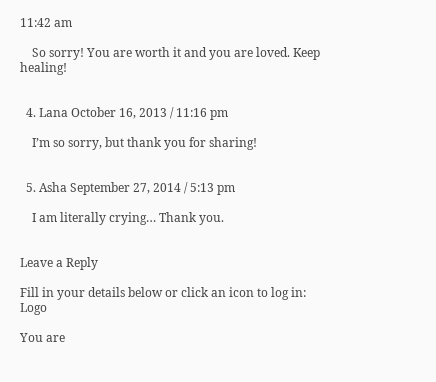11:42 am

    So sorry! You are worth it and you are loved. Keep healing!


  4. Lana October 16, 2013 / 11:16 pm

    I’m so sorry, but thank you for sharing!


  5. Asha September 27, 2014 / 5:13 pm

    I am literally crying… Thank you.


Leave a Reply

Fill in your details below or click an icon to log in: Logo

You are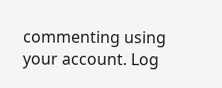commenting using your account. Log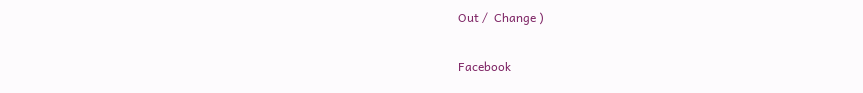Out /  Change )

Facebook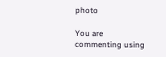photo

You are commenting using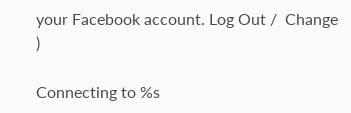your Facebook account. Log Out /  Change )

Connecting to %s